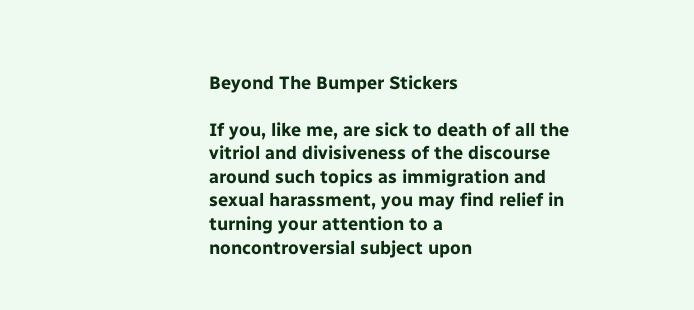Beyond The Bumper Stickers

If you, like me, are sick to death of all the vitriol and divisiveness of the discourse around such topics as immigration and sexual harassment, you may find relief in turning your attention to a noncontroversial subject upon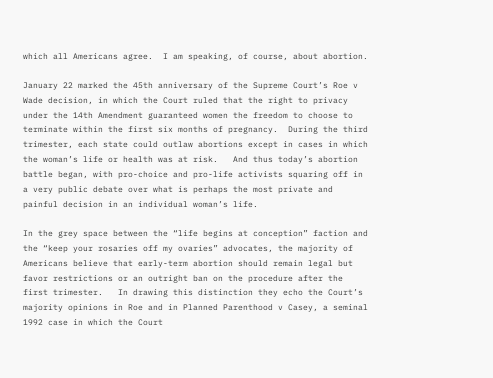which all Americans agree.  I am speaking, of course, about abortion.

January 22 marked the 45th anniversary of the Supreme Court’s Roe v Wade decision, in which the Court ruled that the right to privacy under the 14th Amendment guaranteed women the freedom to choose to terminate within the first six months of pregnancy.  During the third trimester, each state could outlaw abortions except in cases in which the woman’s life or health was at risk.   And thus today’s abortion battle began, with pro-choice and pro-life activists squaring off in a very public debate over what is perhaps the most private and painful decision in an individual woman’s life.

In the grey space between the “life begins at conception” faction and the “keep your rosaries off my ovaries” advocates, the majority of Americans believe that early-term abortion should remain legal but favor restrictions or an outright ban on the procedure after the first trimester.   In drawing this distinction they echo the Court’s majority opinions in Roe and in Planned Parenthood v Casey, a seminal 1992 case in which the Court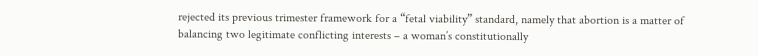rejected its previous trimester framework for a “fetal viability” standard, namely that abortion is a matter of balancing two legitimate conflicting interests – a woman’s constitutionally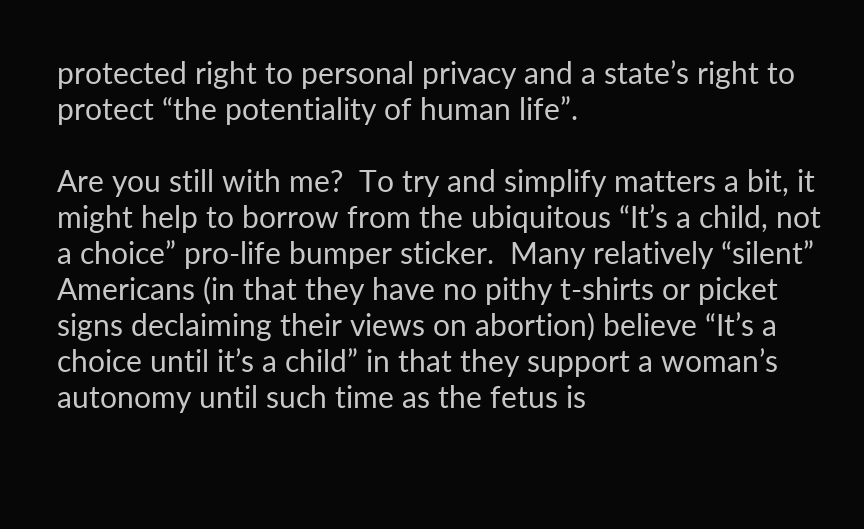protected right to personal privacy and a state’s right to protect “the potentiality of human life”.

Are you still with me?  To try and simplify matters a bit, it might help to borrow from the ubiquitous “It’s a child, not a choice” pro-life bumper sticker.  Many relatively “silent” Americans (in that they have no pithy t-shirts or picket signs declaiming their views on abortion) believe “It’s a choice until it’s a child” in that they support a woman’s autonomy until such time as the fetus is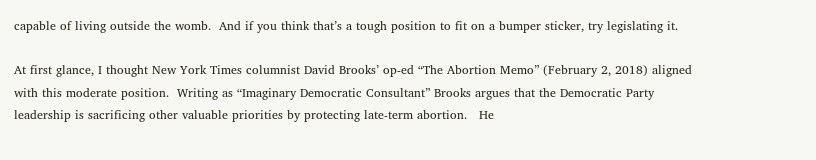capable of living outside the womb.  And if you think that’s a tough position to fit on a bumper sticker, try legislating it.

At first glance, I thought New York Times columnist David Brooks’ op-ed “The Abortion Memo” (February 2, 2018) aligned with this moderate position.  Writing as “Imaginary Democratic Consultant” Brooks argues that the Democratic Party leadership is sacrificing other valuable priorities by protecting late-term abortion.   He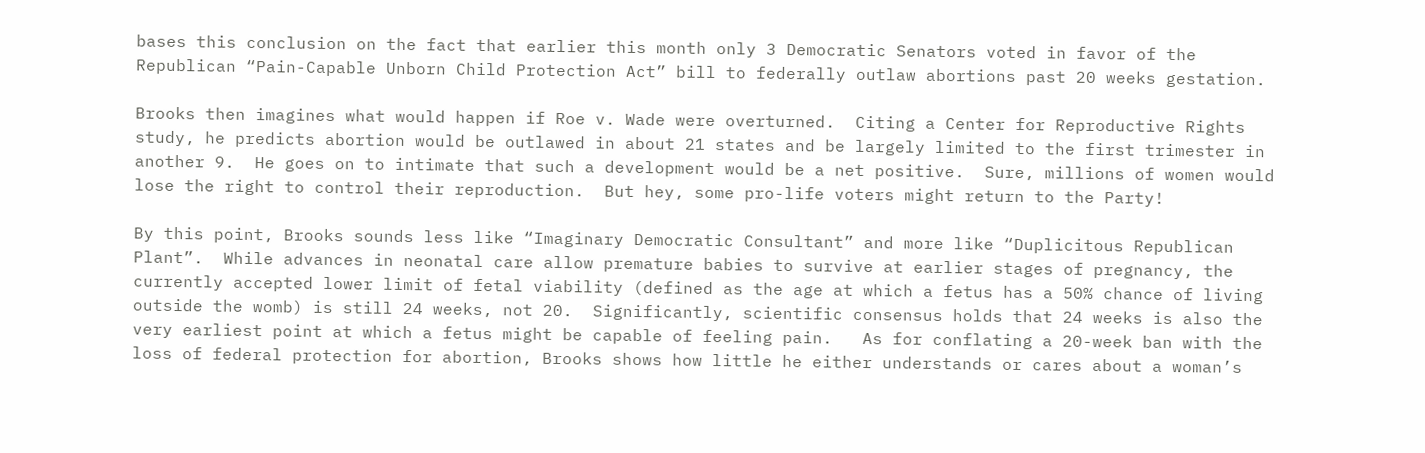bases this conclusion on the fact that earlier this month only 3 Democratic Senators voted in favor of the Republican “Pain-Capable Unborn Child Protection Act” bill to federally outlaw abortions past 20 weeks gestation.

Brooks then imagines what would happen if Roe v. Wade were overturned.  Citing a Center for Reproductive Rights study, he predicts abortion would be outlawed in about 21 states and be largely limited to the first trimester in another 9.  He goes on to intimate that such a development would be a net positive.  Sure, millions of women would lose the right to control their reproduction.  But hey, some pro-life voters might return to the Party!

By this point, Brooks sounds less like “Imaginary Democratic Consultant” and more like “Duplicitous Republican Plant”.  While advances in neonatal care allow premature babies to survive at earlier stages of pregnancy, the currently accepted lower limit of fetal viability (defined as the age at which a fetus has a 50% chance of living outside the womb) is still 24 weeks, not 20.  Significantly, scientific consensus holds that 24 weeks is also the very earliest point at which a fetus might be capable of feeling pain.   As for conflating a 20-week ban with the loss of federal protection for abortion, Brooks shows how little he either understands or cares about a woman’s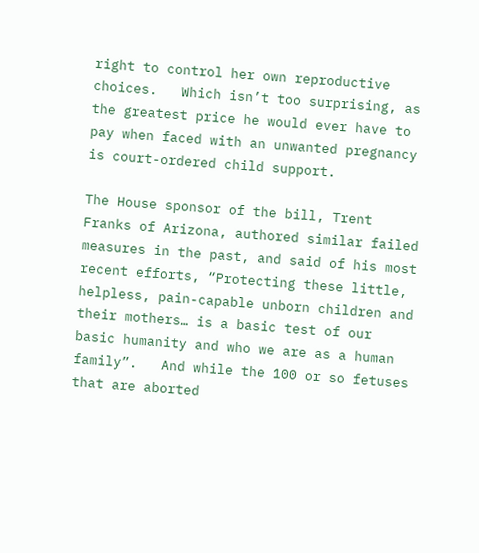right to control her own reproductive choices.   Which isn’t too surprising, as the greatest price he would ever have to pay when faced with an unwanted pregnancy is court-ordered child support.

The House sponsor of the bill, Trent Franks of Arizona, authored similar failed measures in the past, and said of his most recent efforts, “Protecting these little, helpless, pain-capable unborn children and their mothers… is a basic test of our basic humanity and who we are as a human family”.   And while the 100 or so fetuses that are aborted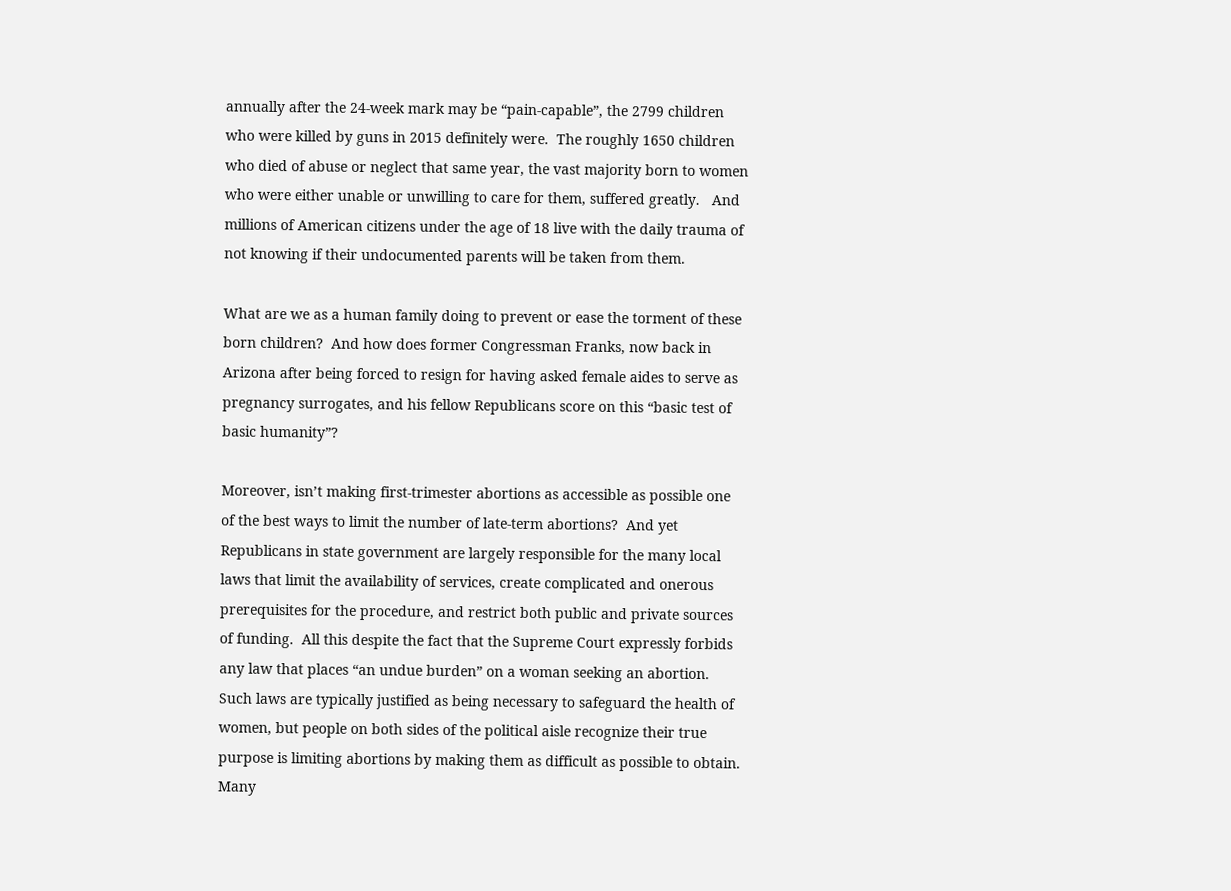annually after the 24-week mark may be “pain-capable”, the 2799 children who were killed by guns in 2015 definitely were.  The roughly 1650 children who died of abuse or neglect that same year, the vast majority born to women who were either unable or unwilling to care for them, suffered greatly.   And millions of American citizens under the age of 18 live with the daily trauma of not knowing if their undocumented parents will be taken from them.

What are we as a human family doing to prevent or ease the torment of these born children?  And how does former Congressman Franks, now back in Arizona after being forced to resign for having asked female aides to serve as pregnancy surrogates, and his fellow Republicans score on this “basic test of basic humanity”?

Moreover, isn’t making first-trimester abortions as accessible as possible one of the best ways to limit the number of late-term abortions?  And yet Republicans in state government are largely responsible for the many local laws that limit the availability of services, create complicated and onerous prerequisites for the procedure, and restrict both public and private sources of funding.  All this despite the fact that the Supreme Court expressly forbids any law that places “an undue burden” on a woman seeking an abortion.  Such laws are typically justified as being necessary to safeguard the health of women, but people on both sides of the political aisle recognize their true purpose is limiting abortions by making them as difficult as possible to obtain.  Many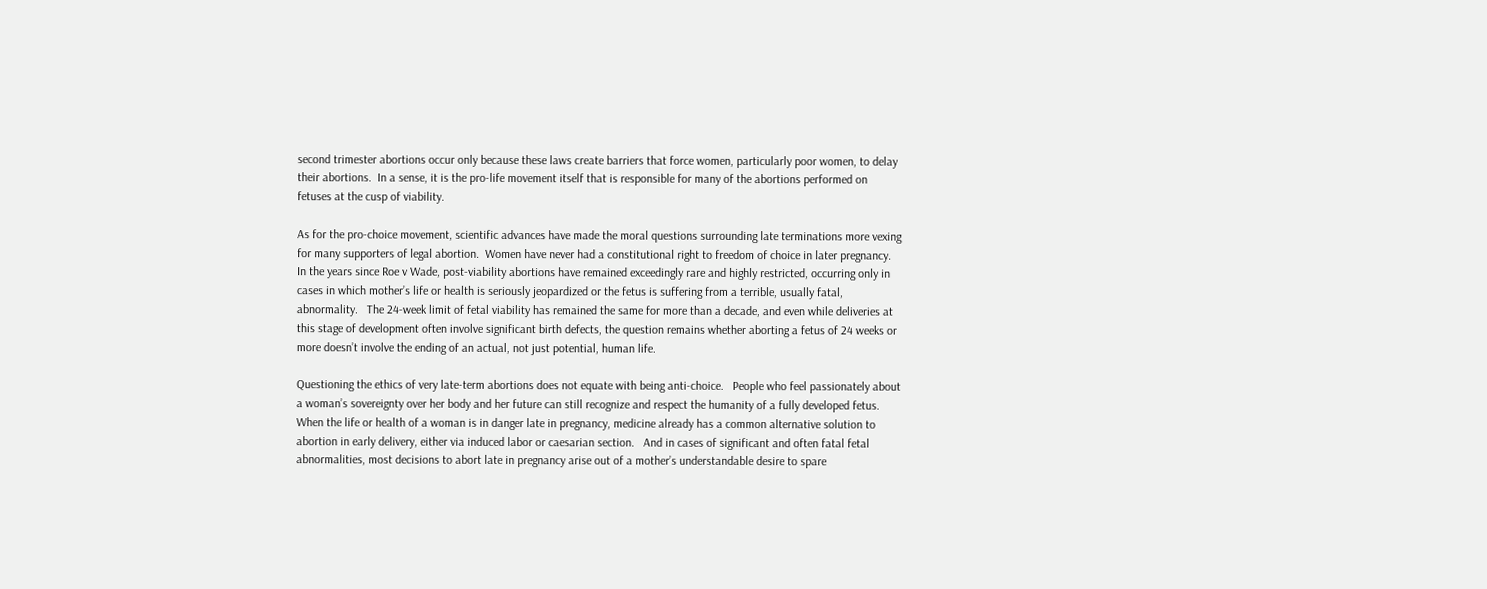second trimester abortions occur only because these laws create barriers that force women, particularly poor women, to delay their abortions.  In a sense, it is the pro-life movement itself that is responsible for many of the abortions performed on fetuses at the cusp of viability.

As for the pro-choice movement, scientific advances have made the moral questions surrounding late terminations more vexing for many supporters of legal abortion.  Women have never had a constitutional right to freedom of choice in later pregnancy.   In the years since Roe v Wade, post-viability abortions have remained exceedingly rare and highly restricted, occurring only in cases in which mother’s life or health is seriously jeopardized or the fetus is suffering from a terrible, usually fatal, abnormality.   The 24-week limit of fetal viability has remained the same for more than a decade, and even while deliveries at this stage of development often involve significant birth defects, the question remains whether aborting a fetus of 24 weeks or more doesn’t involve the ending of an actual, not just potential, human life.

Questioning the ethics of very late-term abortions does not equate with being anti-choice.   People who feel passionately about a woman’s sovereignty over her body and her future can still recognize and respect the humanity of a fully developed fetus.  When the life or health of a woman is in danger late in pregnancy, medicine already has a common alternative solution to abortion in early delivery, either via induced labor or caesarian section.   And in cases of significant and often fatal fetal abnormalities, most decisions to abort late in pregnancy arise out of a mother’s understandable desire to spare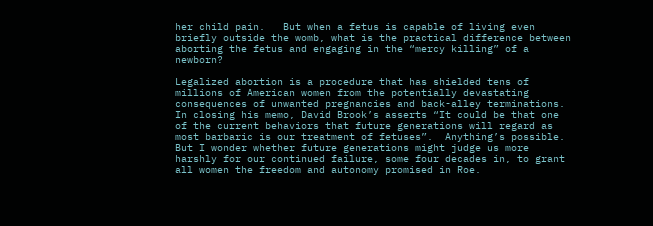her child pain.   But when a fetus is capable of living even briefly outside the womb, what is the practical difference between aborting the fetus and engaging in the “mercy killing” of a newborn?

Legalized abortion is a procedure that has shielded tens of millions of American women from the potentially devastating consequences of unwanted pregnancies and back-alley terminations.  In closing his memo, David Brook’s asserts “It could be that one of the current behaviors that future generations will regard as most barbaric is our treatment of fetuses”.  Anything’s possible.  But I wonder whether future generations might judge us more harshly for our continued failure, some four decades in, to grant all women the freedom and autonomy promised in Roe.